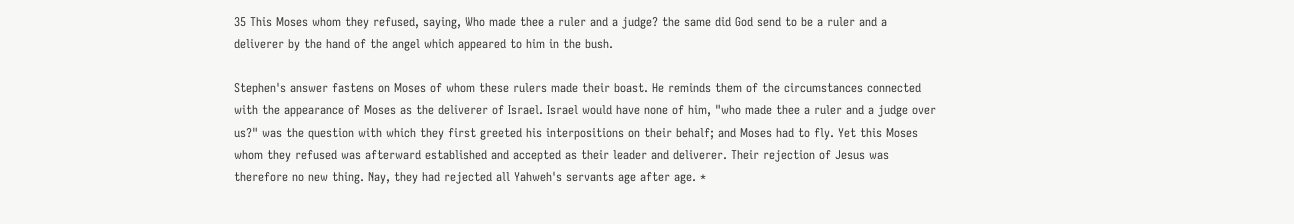35 This Moses whom they refused, saying, Who made thee a ruler and a judge? the same did God send to be a ruler and a deliverer by the hand of the angel which appeared to him in the bush.

Stephen's answer fastens on Moses of whom these rulers made their boast. He reminds them of the circumstances connected with the appearance of Moses as the deliverer of Israel. Israel would have none of him, "who made thee a ruler and a judge over us?" was the question with which they first greeted his interpositions on their behalf; and Moses had to fly. Yet this Moses whom they refused was afterward established and accepted as their leader and deliverer. Their rejection of Jesus was therefore no new thing. Nay, they had rejected all Yahweh's servants age after age. *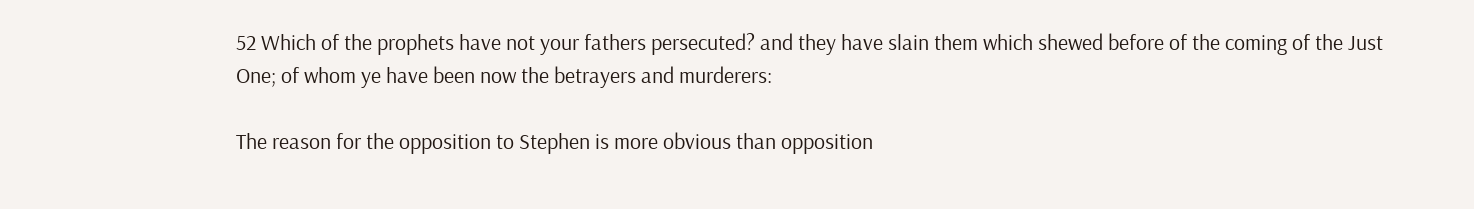52 Which of the prophets have not your fathers persecuted? and they have slain them which shewed before of the coming of the Just One; of whom ye have been now the betrayers and murderers:

The reason for the opposition to Stephen is more obvious than opposition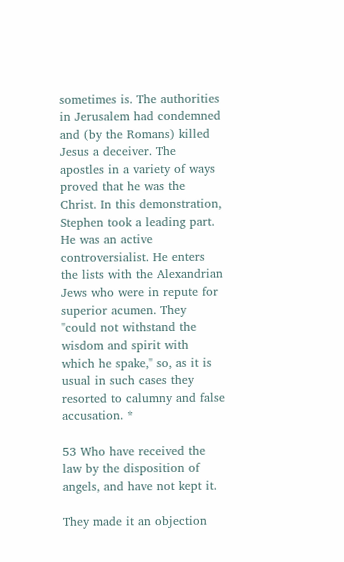sometimes is. The authorities in Jerusalem had condemned and (by the Romans) killed Jesus a deceiver. The apostles in a variety of ways proved that he was the Christ. In this demonstration, Stephen took a leading part. He was an active controversialist. He enters the lists with the Alexandrian Jews who were in repute for superior acumen. They "could not withstand the wisdom and spirit with which he spake," so, as it is usual in such cases they resorted to calumny and false accusation. *

53 Who have received the law by the disposition of angels, and have not kept it.

They made it an objection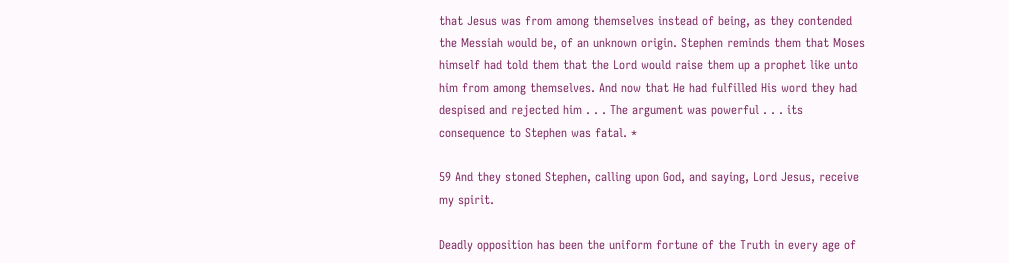that Jesus was from among themselves instead of being, as they contended the Messiah would be, of an unknown origin. Stephen reminds them that Moses himself had told them that the Lord would raise them up a prophet like unto him from among themselves. And now that He had fulfilled His word they had despised and rejected him . . . The argument was powerful . . . its consequence to Stephen was fatal. *

59 And they stoned Stephen, calling upon God, and saying, Lord Jesus, receive my spirit.

Deadly opposition has been the uniform fortune of the Truth in every age of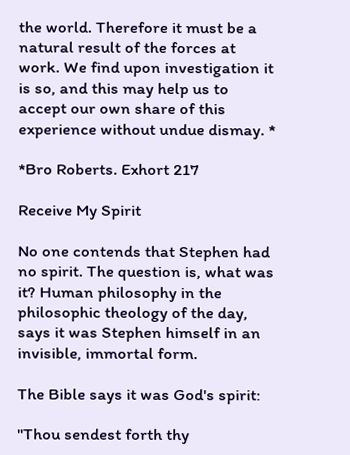the world. Therefore it must be a natural result of the forces at work. We find upon investigation it is so, and this may help us to accept our own share of this experience without undue dismay. *

*Bro Roberts. Exhort 217

Receive My Spirit

No one contends that Stephen had no spirit. The question is, what was it? Human philosophy in the philosophic theology of the day, says it was Stephen himself in an invisible, immortal form.

The Bible says it was God's spirit:

"Thou sendest forth thy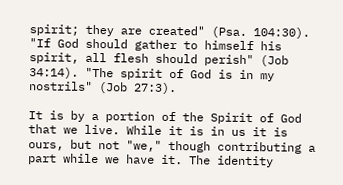spirit; they are created" (Psa. 104:30). "If God should gather to himself his spirit, all flesh should perish" (Job 34:14). "The spirit of God is in my nostrils" (Job 27:3).

It is by a portion of the Spirit of God that we live. While it is in us it is ours, but not "we," though contributing a part while we have it. The identity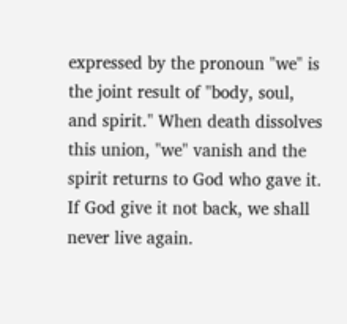expressed by the pronoun "we" is the joint result of "body, soul, and spirit." When death dissolves this union, "we" vanish and the spirit returns to God who gave it. If God give it not back, we shall never live again.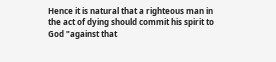Hence it is natural that a righteous man in the act of dying should commit his spirit to God "against that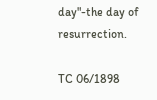day"-the day of resurrection.

TC 06/1898